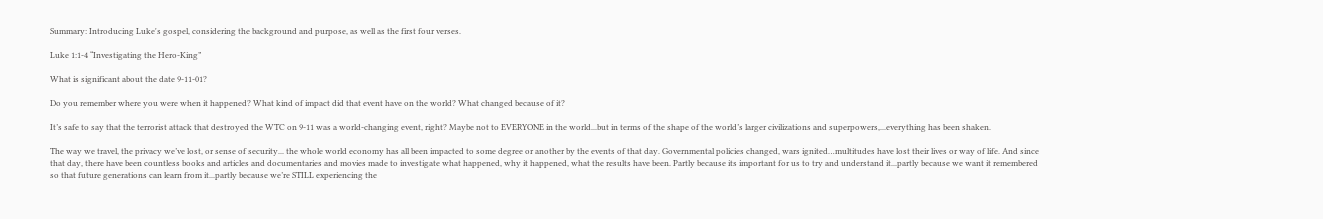Summary: Introducing Luke's gospel, considering the background and purpose, as well as the first four verses.

Luke 1:1-4 “Investigating the Hero-King”

What is significant about the date 9-11-01?

Do you remember where you were when it happened? What kind of impact did that event have on the world? What changed because of it?

It’s safe to say that the terrorist attack that destroyed the WTC on 9-11 was a world-changing event, right? Maybe not to EVERYONE in the world...but in terms of the shape of the world’s larger civilizations and superpowers,...everything has been shaken.

The way we travel, the privacy we’ve lost, or sense of security... the whole world economy has all been impacted to some degree or another by the events of that day. Governmental policies changed, wars ignited…multitudes have lost their lives or way of life. And since that day, there have been countless books and articles and documentaries and movies made to investigate what happened, why it happened, what the results have been. Partly because its important for us to try and understand it...partly because we want it remembered so that future generations can learn from it...partly because we’re STILL experiencing the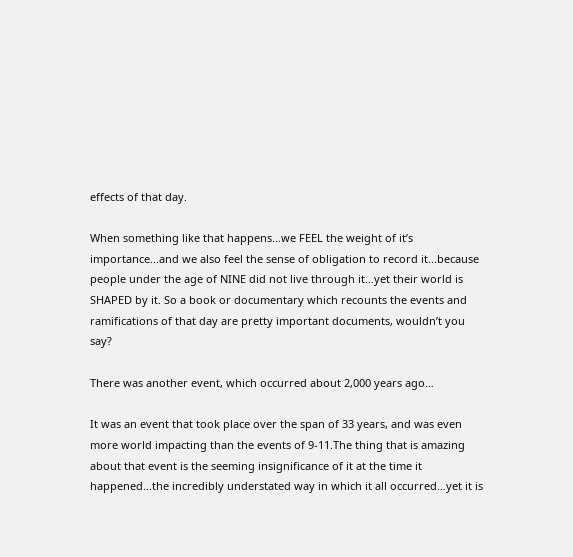effects of that day.

When something like that happens...we FEEL the weight of it’s importance...and we also feel the sense of obligation to record it...because people under the age of NINE did not live through it…yet their world is SHAPED by it. So a book or documentary which recounts the events and ramifications of that day are pretty important documents, wouldn’t you say?

There was another event, which occurred about 2,000 years ago…

It was an event that took place over the span of 33 years, and was even more world impacting than the events of 9-11.The thing that is amazing about that event is the seeming insignificance of it at the time it happened...the incredibly understated way in which it all occurred…yet it is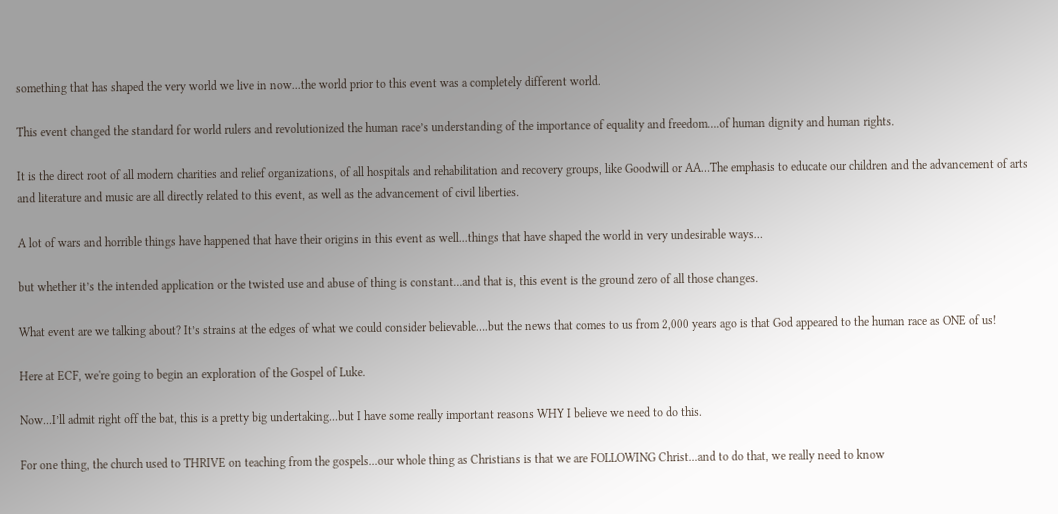something that has shaped the very world we live in now...the world prior to this event was a completely different world.

This event changed the standard for world rulers and revolutionized the human race’s understanding of the importance of equality and freedom….of human dignity and human rights.

It is the direct root of all modern charities and relief organizations, of all hospitals and rehabilitation and recovery groups, like Goodwill or AA…The emphasis to educate our children and the advancement of arts and literature and music are all directly related to this event, as well as the advancement of civil liberties.

A lot of wars and horrible things have happened that have their origins in this event as well...things that have shaped the world in very undesirable ways…

but whether it’s the intended application or the twisted use and abuse of thing is constant…and that is, this event is the ground zero of all those changes.

What event are we talking about? It’s strains at the edges of what we could consider believable….but the news that comes to us from 2,000 years ago is that God appeared to the human race as ONE of us!

Here at ECF, we're going to begin an exploration of the Gospel of Luke.

Now...I’ll admit right off the bat, this is a pretty big undertaking...but I have some really important reasons WHY I believe we need to do this.

For one thing, the church used to THRIVE on teaching from the gospels...our whole thing as Christians is that we are FOLLOWING Christ...and to do that, we really need to know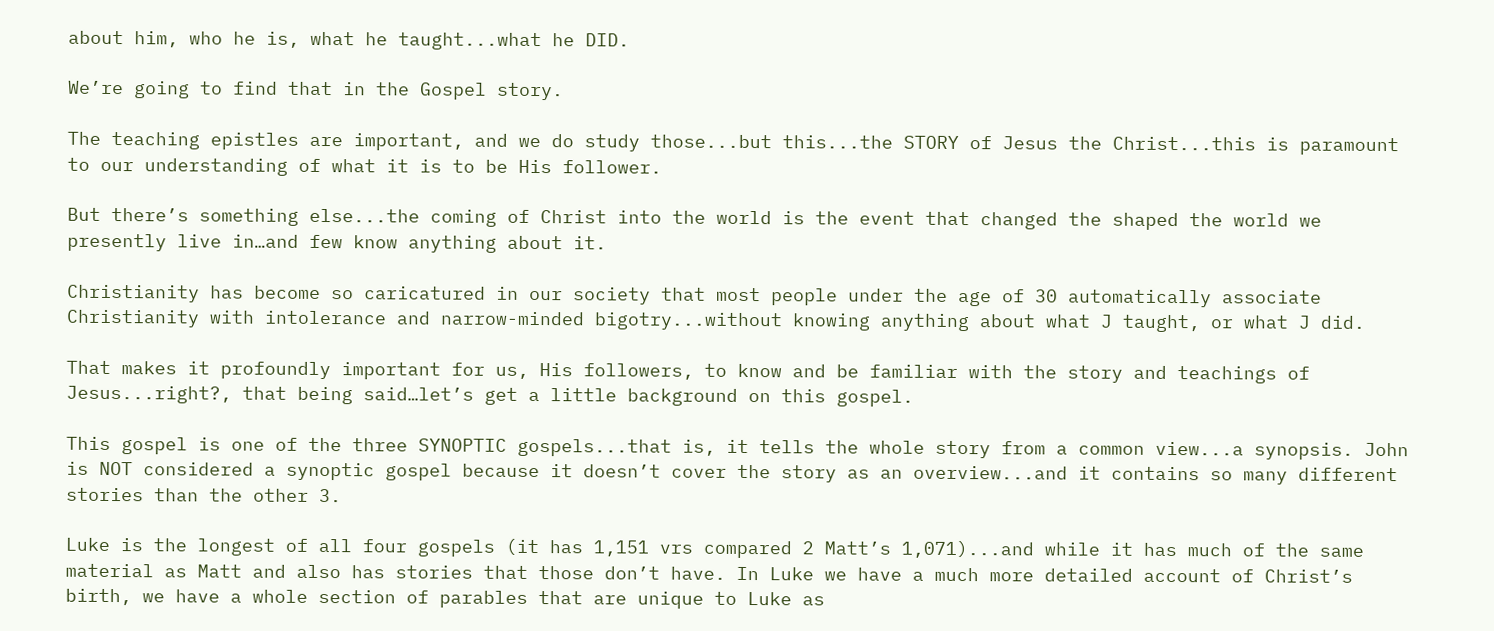about him, who he is, what he taught...what he DID.

We’re going to find that in the Gospel story.

The teaching epistles are important, and we do study those...but this...the STORY of Jesus the Christ...this is paramount to our understanding of what it is to be His follower.

But there’s something else...the coming of Christ into the world is the event that changed the shaped the world we presently live in…and few know anything about it.

Christianity has become so caricatured in our society that most people under the age of 30 automatically associate Christianity with intolerance and narrow-minded bigotry...without knowing anything about what J taught, or what J did.

That makes it profoundly important for us, His followers, to know and be familiar with the story and teachings of Jesus...right?, that being said…let’s get a little background on this gospel.

This gospel is one of the three SYNOPTIC gospels...that is, it tells the whole story from a common view...a synopsis. John is NOT considered a synoptic gospel because it doesn’t cover the story as an overview...and it contains so many different stories than the other 3.

Luke is the longest of all four gospels (it has 1,151 vrs compared 2 Matt’s 1,071)...and while it has much of the same material as Matt and also has stories that those don’t have. In Luke we have a much more detailed account of Christ’s birth, we have a whole section of parables that are unique to Luke as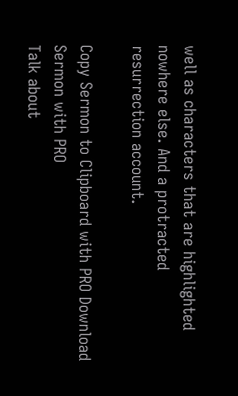well as characters that are highlighted nowhere else. And a protracted resurrection account.

Copy Sermon to Clipboard with PRO Download Sermon with PRO
Talk about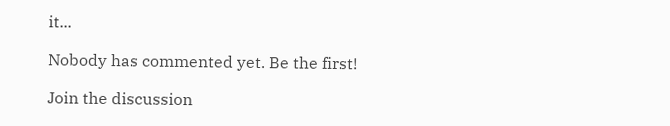it...

Nobody has commented yet. Be the first!

Join the discussion